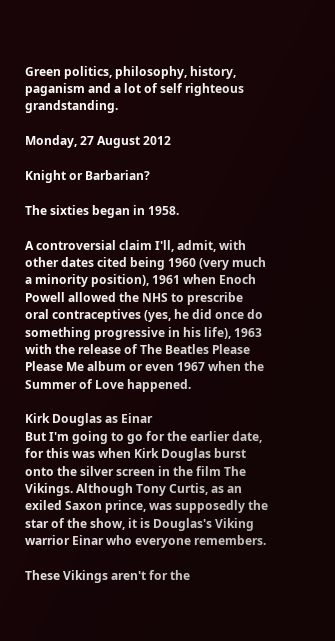Green politics, philosophy, history, paganism and a lot of self righteous grandstanding.

Monday, 27 August 2012

Knight or Barbarian?

The sixties began in 1958.

A controversial claim I'll, admit, with other dates cited being 1960 (very much a minority position), 1961 when Enoch Powell allowed the NHS to prescribe oral contraceptives (yes, he did once do something progressive in his life), 1963 with the release of The Beatles Please Please Me album or even 1967 when the Summer of Love happened.

Kirk Douglas as Einar
But I'm going to go for the earlier date, for this was when Kirk Douglas burst onto the silver screen in the film The Vikings. Although Tony Curtis, as an exiled Saxon prince, was supposedly the star of the show, it is Douglas's Viking warrior Einar who everyone remembers.

These Vikings aren't for the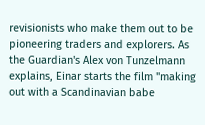revisionists who make them out to be pioneering traders and explorers. As the Guardian's Alex von Tunzelmann explains, Einar starts the film "making out with a Scandinavian babe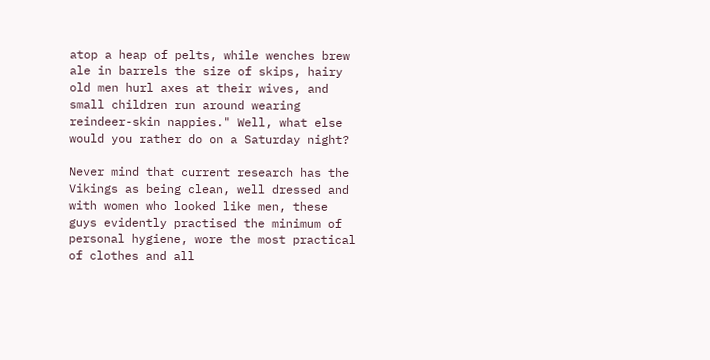atop a heap of pelts, while wenches brew ale in barrels the size of skips, hairy old men hurl axes at their wives, and small children run around wearing reindeer-skin nappies." Well, what else would you rather do on a Saturday night?

Never mind that current research has the Vikings as being clean, well dressed and with women who looked like men, these guys evidently practised the minimum of personal hygiene, wore the most practical of clothes and all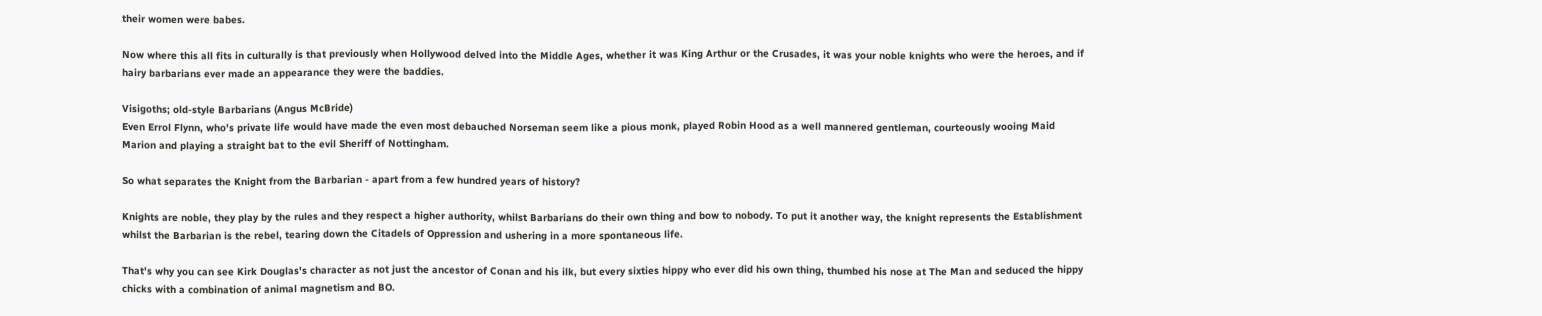their women were babes.

Now where this all fits in culturally is that previously when Hollywood delved into the Middle Ages, whether it was King Arthur or the Crusades, it was your noble knights who were the heroes, and if hairy barbarians ever made an appearance they were the baddies.

Visigoths; old-style Barbarians (Angus McBride)
Even Errol Flynn, who's private life would have made the even most debauched Norseman seem like a pious monk, played Robin Hood as a well mannered gentleman, courteously wooing Maid Marion and playing a straight bat to the evil Sheriff of Nottingham.

So what separates the Knight from the Barbarian - apart from a few hundred years of history?

Knights are noble, they play by the rules and they respect a higher authority, whilst Barbarians do their own thing and bow to nobody. To put it another way, the knight represents the Establishment whilst the Barbarian is the rebel, tearing down the Citadels of Oppression and ushering in a more spontaneous life.

That's why you can see Kirk Douglas's character as not just the ancestor of Conan and his ilk, but every sixties hippy who ever did his own thing, thumbed his nose at The Man and seduced the hippy chicks with a combination of animal magnetism and BO.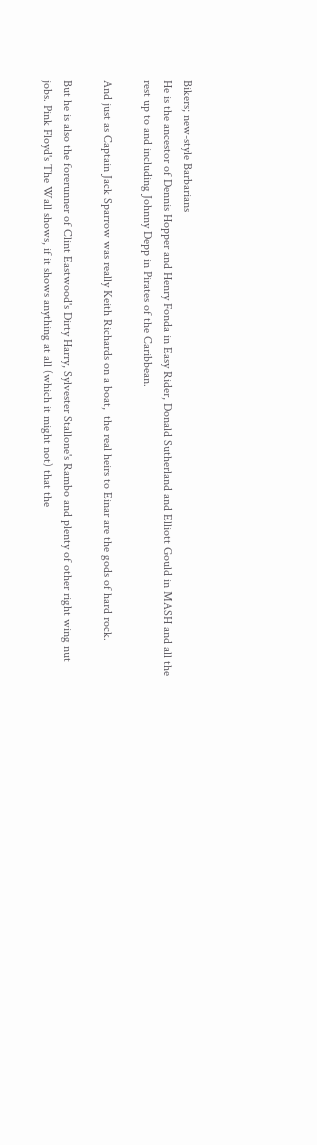Bikers; new-style Barbarians
He is the ancestor of Dennis Hopper and Henry Fonda in Easy Rider, Donald Sutherland and Elliott Gould in MASH and all the rest up to and including Johnny Depp in Pirates of the Caribbean.

And just as Captain Jack Sparrow was really Keith Richards on a boat,  the real heirs to Einar are the gods of hard rock.

But he is also the forerunner of Clint Eastwood's Dirty Harry, Sylvester Stallone's Rambo and plenty of other right wing nut jobs. Pink Floyd's The Wall shows, if it shows anything at all (which it might not) that the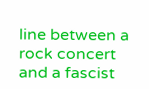line between a rock concert and a fascist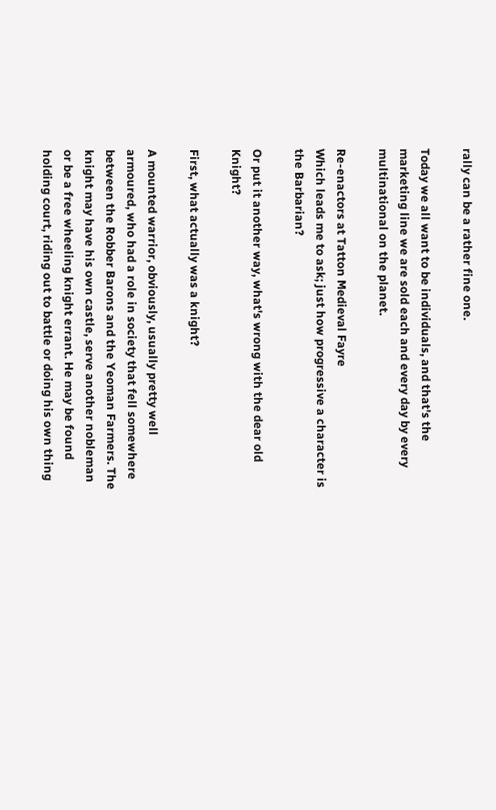rally can be a rather fine one.

Today we all want to be individuals, and that's the marketing line we are sold each and every day by every multinational on the planet.

Re-enactors at Tatton Medieval Fayre
Which leads me to ask; just how progressive a character is the Barbarian?

Or put it another way, what's wrong with the dear old Knight?

First, what actually was a knight?

A mounted warrior, obviously, usually pretty well armoured, who had a role in society that fell somewhere between the Robber Barons and the Yeoman Farmers. The knight may have his own castle, serve another nobleman or be a free wheeling knight errant. He may be found holding court, riding out to battle or doing his own thing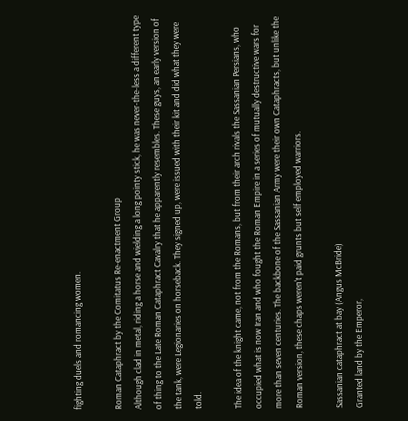fighting duels and romancing women.

Roman Cataphract by the Comitatus Re-enactment Group
Although clad in metal, riding a horse and wielding a long pointy stick, he was never-the-less a different type of thing to the Late Roman Cataphract Cavalry that he apparently resembles. These guys, an early version of the tank, were Legionaries on horseback. They signed up, were issued with their kit and did what they were told.

The idea of the knight came, not from the Romans, but from their arch rivals the Sassanian Persians, who occupied what is now Iran and who fought the Roman Empire in a series of mutually destructive wars for more than seven centuries. The backbone of the Sassanian Army were their own Cataphracts, but unlike the Roman version, these chaps weren't paid grunts but self employed warriors.

Sassanian cataphract at bay (Angus McBride)
Granted land by the Emperor,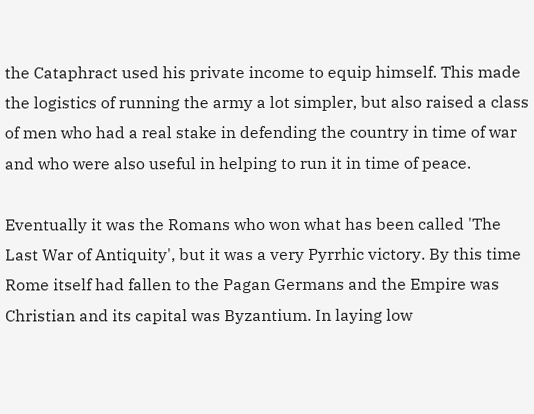the Cataphract used his private income to equip himself. This made the logistics of running the army a lot simpler, but also raised a class of men who had a real stake in defending the country in time of war and who were also useful in helping to run it in time of peace.

Eventually it was the Romans who won what has been called 'The Last War of Antiquity', but it was a very Pyrrhic victory. By this time Rome itself had fallen to the Pagan Germans and the Empire was Christian and its capital was Byzantium. In laying low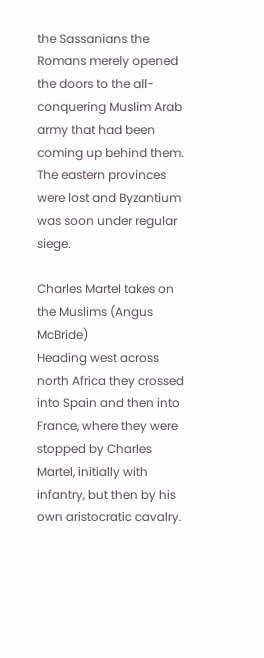the Sassanians the Romans merely opened the doors to the all-conquering Muslim Arab army that had been coming up behind them. The eastern provinces were lost and Byzantium was soon under regular siege.

Charles Martel takes on the Muslims (Angus McBride)
Heading west across north Africa they crossed into Spain and then into France, where they were stopped by Charles Martel, initially with infantry, but then by his own aristocratic cavalry.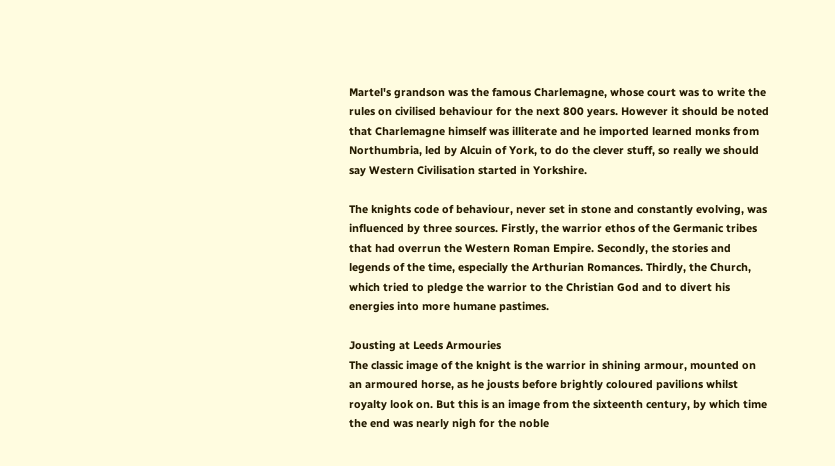Martel's grandson was the famous Charlemagne, whose court was to write the rules on civilised behaviour for the next 800 years. However it should be noted that Charlemagne himself was illiterate and he imported learned monks from Northumbria, led by Alcuin of York, to do the clever stuff, so really we should say Western Civilisation started in Yorkshire.

The knights code of behaviour, never set in stone and constantly evolving, was influenced by three sources. Firstly, the warrior ethos of the Germanic tribes that had overrun the Western Roman Empire. Secondly, the stories and legends of the time, especially the Arthurian Romances. Thirdly, the Church, which tried to pledge the warrior to the Christian God and to divert his energies into more humane pastimes.

Jousting at Leeds Armouries
The classic image of the knight is the warrior in shining armour, mounted on an armoured horse, as he jousts before brightly coloured pavilions whilst royalty look on. But this is an image from the sixteenth century, by which time the end was nearly nigh for the noble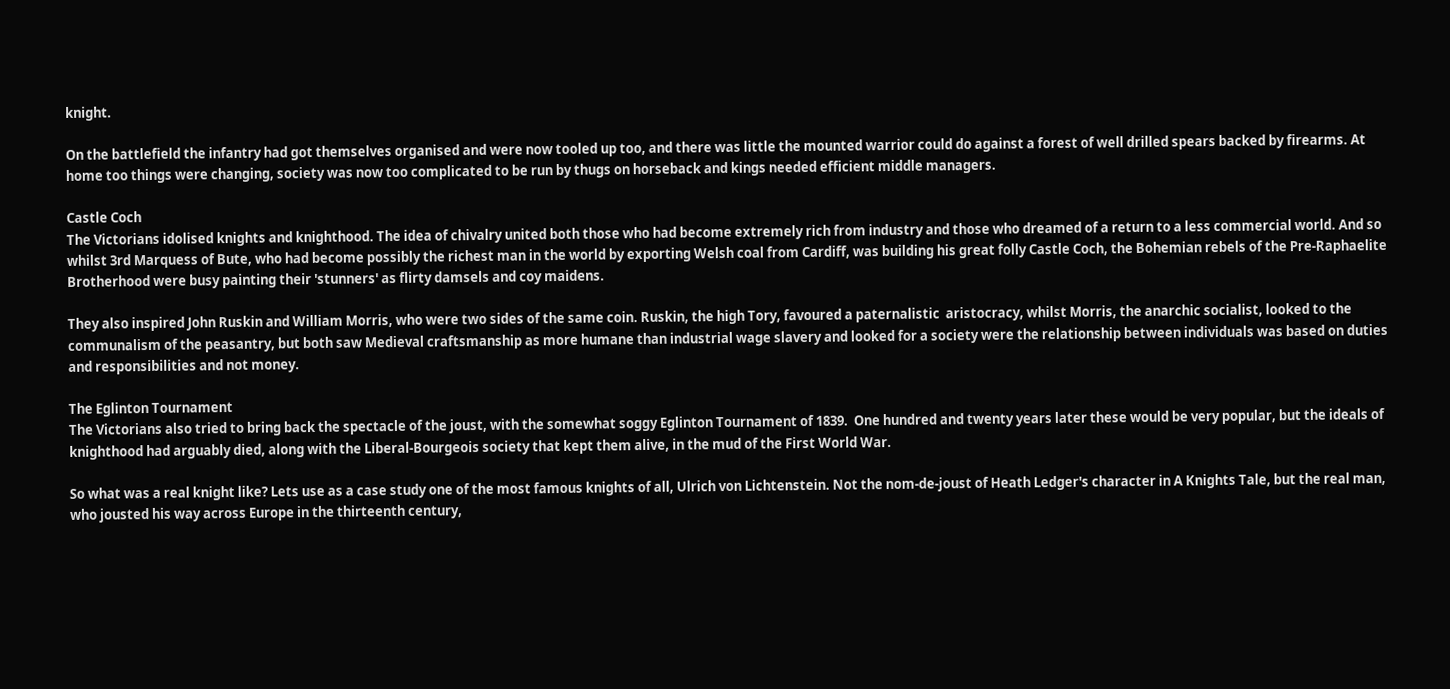knight.

On the battlefield the infantry had got themselves organised and were now tooled up too, and there was little the mounted warrior could do against a forest of well drilled spears backed by firearms. At home too things were changing, society was now too complicated to be run by thugs on horseback and kings needed efficient middle managers.

Castle Coch
The Victorians idolised knights and knighthood. The idea of chivalry united both those who had become extremely rich from industry and those who dreamed of a return to a less commercial world. And so whilst 3rd Marquess of Bute, who had become possibly the richest man in the world by exporting Welsh coal from Cardiff, was building his great folly Castle Coch, the Bohemian rebels of the Pre-Raphaelite Brotherhood were busy painting their 'stunners' as flirty damsels and coy maidens.

They also inspired John Ruskin and William Morris, who were two sides of the same coin. Ruskin, the high Tory, favoured a paternalistic  aristocracy, whilst Morris, the anarchic socialist, looked to the communalism of the peasantry, but both saw Medieval craftsmanship as more humane than industrial wage slavery and looked for a society were the relationship between individuals was based on duties and responsibilities and not money.

The Eglinton Tournament
The Victorians also tried to bring back the spectacle of the joust, with the somewhat soggy Eglinton Tournament of 1839.  One hundred and twenty years later these would be very popular, but the ideals of knighthood had arguably died, along with the Liberal-Bourgeois society that kept them alive, in the mud of the First World War.

So what was a real knight like? Lets use as a case study one of the most famous knights of all, Ulrich von Lichtenstein. Not the nom-de-joust of Heath Ledger's character in A Knights Tale, but the real man, who jousted his way across Europe in the thirteenth century,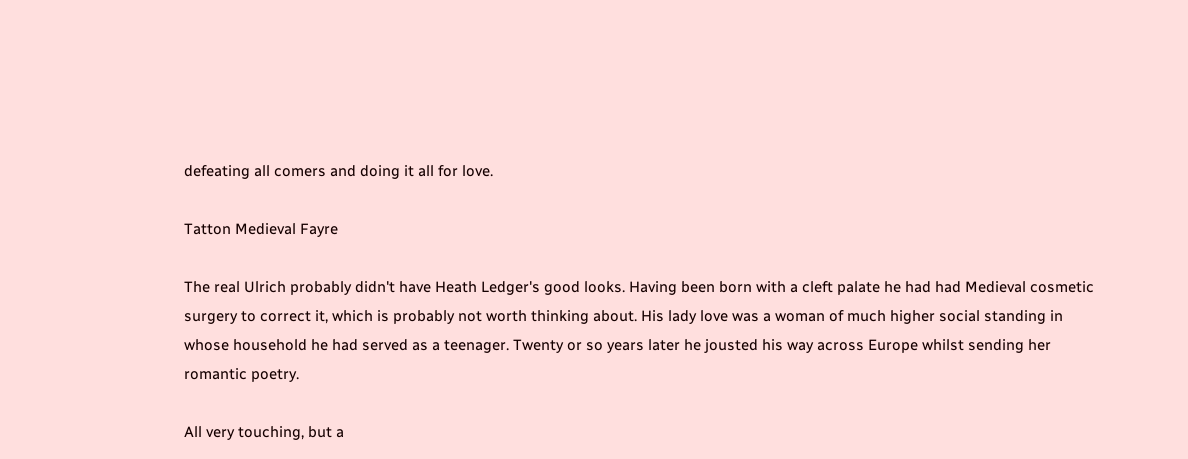defeating all comers and doing it all for love.

Tatton Medieval Fayre

The real Ulrich probably didn't have Heath Ledger's good looks. Having been born with a cleft palate he had had Medieval cosmetic surgery to correct it, which is probably not worth thinking about. His lady love was a woman of much higher social standing in whose household he had served as a teenager. Twenty or so years later he jousted his way across Europe whilst sending her romantic poetry.

All very touching, but a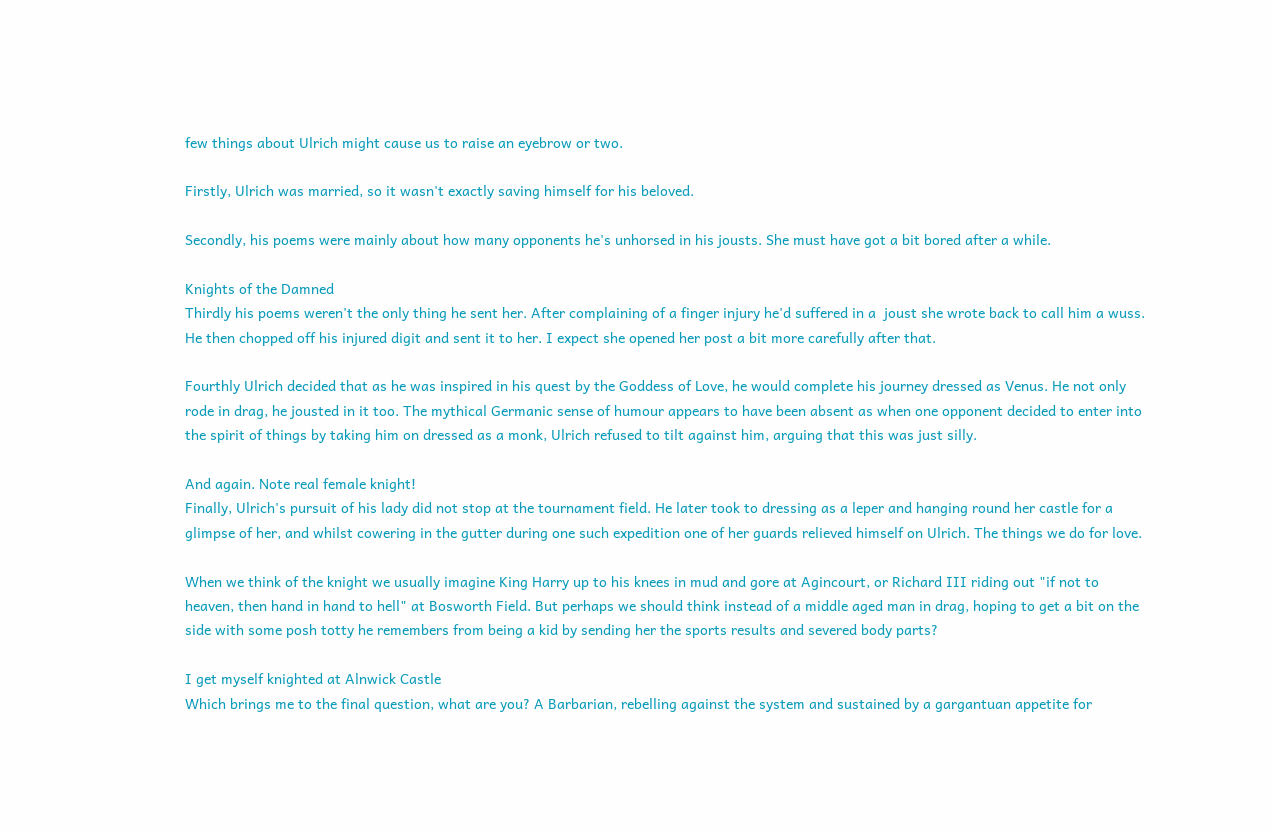few things about Ulrich might cause us to raise an eyebrow or two.

Firstly, Ulrich was married, so it wasn't exactly saving himself for his beloved.

Secondly, his poems were mainly about how many opponents he's unhorsed in his jousts. She must have got a bit bored after a while.

Knights of the Damned
Thirdly his poems weren't the only thing he sent her. After complaining of a finger injury he'd suffered in a  joust she wrote back to call him a wuss. He then chopped off his injured digit and sent it to her. I expect she opened her post a bit more carefully after that.

Fourthly Ulrich decided that as he was inspired in his quest by the Goddess of Love, he would complete his journey dressed as Venus. He not only rode in drag, he jousted in it too. The mythical Germanic sense of humour appears to have been absent as when one opponent decided to enter into the spirit of things by taking him on dressed as a monk, Ulrich refused to tilt against him, arguing that this was just silly.

And again. Note real female knight!
Finally, Ulrich's pursuit of his lady did not stop at the tournament field. He later took to dressing as a leper and hanging round her castle for a glimpse of her, and whilst cowering in the gutter during one such expedition one of her guards relieved himself on Ulrich. The things we do for love.

When we think of the knight we usually imagine King Harry up to his knees in mud and gore at Agincourt, or Richard III riding out "if not to heaven, then hand in hand to hell" at Bosworth Field. But perhaps we should think instead of a middle aged man in drag, hoping to get a bit on the side with some posh totty he remembers from being a kid by sending her the sports results and severed body parts?

I get myself knighted at Alnwick Castle
Which brings me to the final question, what are you? A Barbarian, rebelling against the system and sustained by a gargantuan appetite for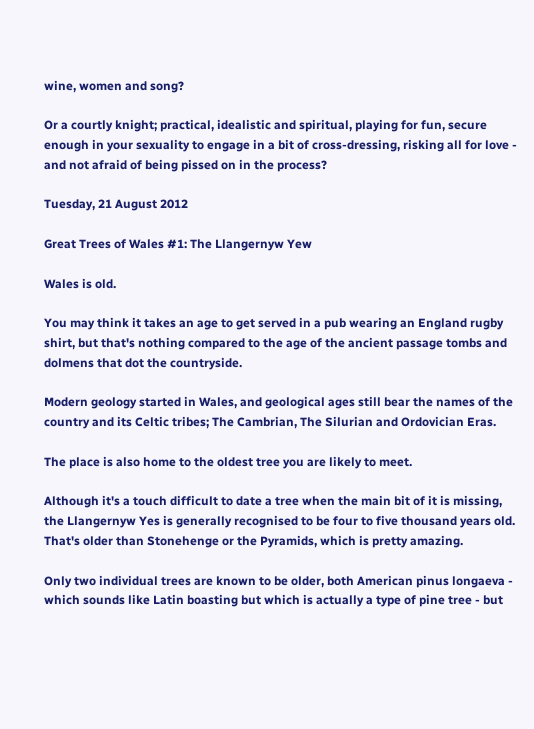wine, women and song?

Or a courtly knight; practical, idealistic and spiritual, playing for fun, secure enough in your sexuality to engage in a bit of cross-dressing, risking all for love - and not afraid of being pissed on in the process?

Tuesday, 21 August 2012

Great Trees of Wales #1: The Llangernyw Yew

Wales is old.

You may think it takes an age to get served in a pub wearing an England rugby shirt, but that's nothing compared to the age of the ancient passage tombs and dolmens that dot the countryside.

Modern geology started in Wales, and geological ages still bear the names of the country and its Celtic tribes; The Cambrian, The Silurian and Ordovician Eras.

The place is also home to the oldest tree you are likely to meet.

Although it's a touch difficult to date a tree when the main bit of it is missing, the Llangernyw Yes is generally recognised to be four to five thousand years old. That's older than Stonehenge or the Pyramids, which is pretty amazing.

Only two individual trees are known to be older, both American pinus longaeva - which sounds like Latin boasting but which is actually a type of pine tree - but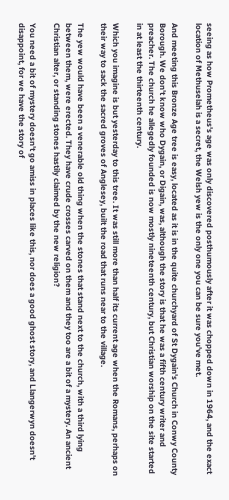seeing as how Prometheus's age was only discovered posthumously after it was chopped down in 1964, and the exact location of Methuselah is a secret, the Welsh yew is the only one you can be sure you've met.

And meeting this Bronze Age tree is easy, located as it is in the quite churchyard of St Dygain's Church in Conwy County Borough. We don't know who Dygain, or Digain, was, although the story is that he was a fifth century writer and preacher. The church he allegedly founded is now mostly nineteenth century, but Christian worship on the site started in at least the thirteenth century.

Which you imagine is but yesterday to this tree. It was still more than half its current age when the Romans, perhaps on their way to sack the sacred groves of Anglesey, built the road that runs near to the village.

The yew would have been a venerable old thing when the stones that stand next to the church, with a third lying between them, were erected. They have crude crosses carved on them and they too are a bit of a mystery. An ancient Christian alter, or standing stones hastily claimed by the new religion?

You need a bit of mystery doesn't go amiss in places like this, nor does a good ghost story, and Llangerwyn doesn't disappoint, for we have the story of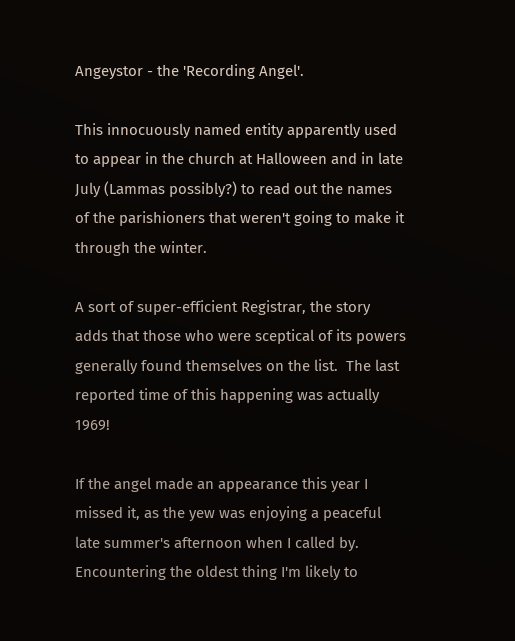Angeystor - the 'Recording Angel'.

This innocuously named entity apparently used to appear in the church at Halloween and in late July (Lammas possibly?) to read out the names of the parishioners that weren't going to make it through the winter.

A sort of super-efficient Registrar, the story adds that those who were sceptical of its powers generally found themselves on the list.  The last reported time of this happening was actually 1969!

If the angel made an appearance this year I missed it, as the yew was enjoying a peaceful late summer's afternoon when I called by. Encountering the oldest thing I'm likely to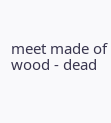meet made of wood - dead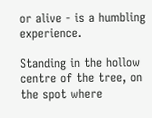or alive - is a humbling experience.

Standing in the hollow centre of the tree, on the spot where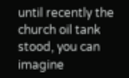until recently the church oil tank stood, you can imagine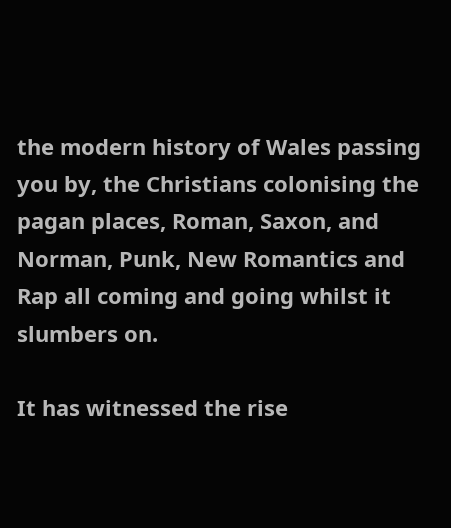the modern history of Wales passing you by, the Christians colonising the pagan places, Roman, Saxon, and Norman, Punk, New Romantics and Rap all coming and going whilst it slumbers on.

It has witnessed the rise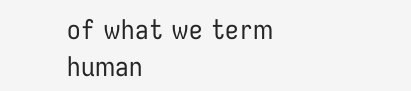of what we term human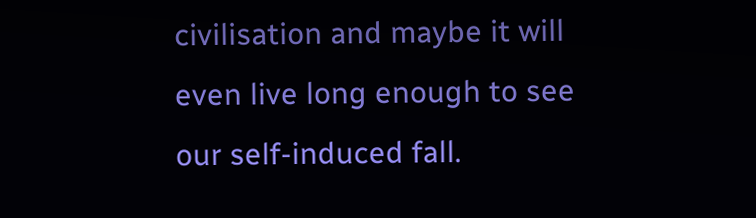civilisation and maybe it will even live long enough to see our self-induced fall.